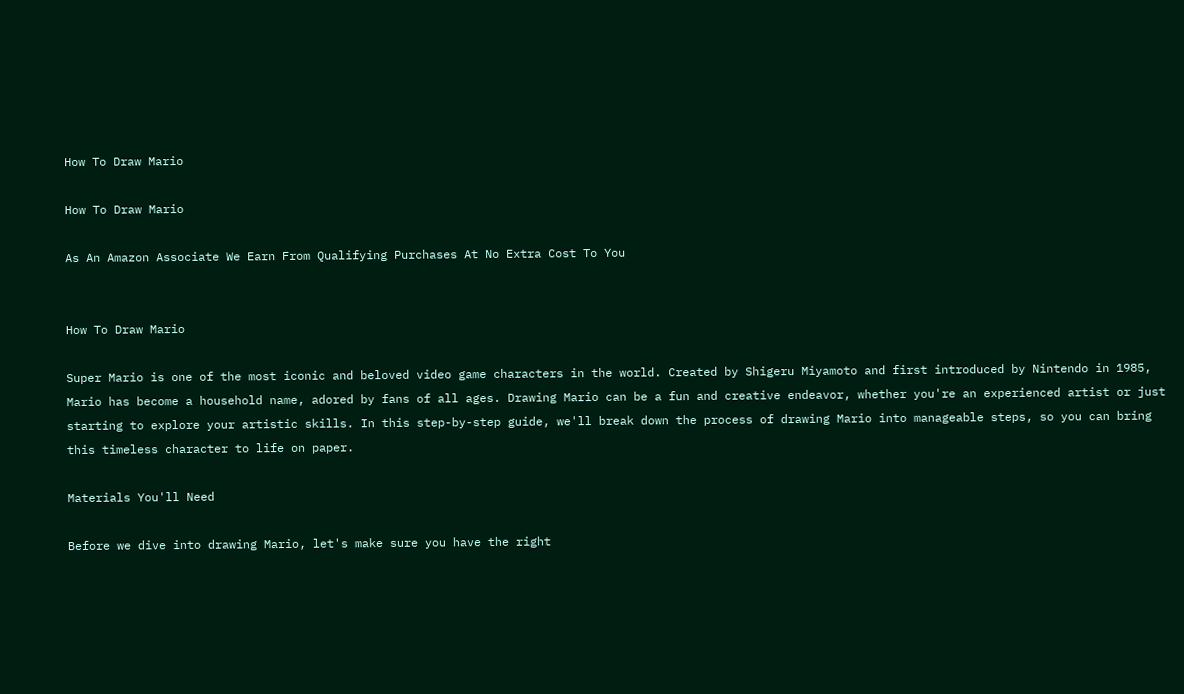How To Draw Mario

How To Draw Mario

As An Amazon Associate We Earn From Qualifying Purchases At No Extra Cost To You


How To Draw Mario

Super Mario is one of the most iconic and beloved video game characters in the world. Created by Shigeru Miyamoto and first introduced by Nintendo in 1985, Mario has become a household name, adored by fans of all ages. Drawing Mario can be a fun and creative endeavor, whether you're an experienced artist or just starting to explore your artistic skills. In this step-by-step guide, we'll break down the process of drawing Mario into manageable steps, so you can bring this timeless character to life on paper.

Materials You'll Need

Before we dive into drawing Mario, let's make sure you have the right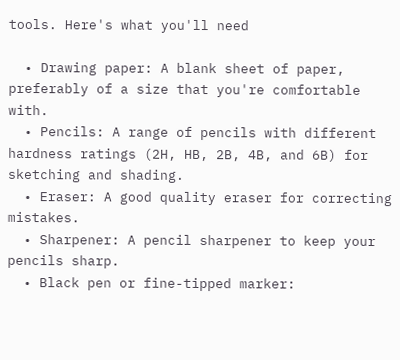tools. Here's what you'll need

  • Drawing paper: A blank sheet of paper, preferably of a size that you're comfortable with.
  • Pencils: A range of pencils with different hardness ratings (2H, HB, 2B, 4B, and 6B) for sketching and shading.
  • Eraser: A good quality eraser for correcting mistakes.
  • Sharpener: A pencil sharpener to keep your pencils sharp.
  • Black pen or fine-tipped marker: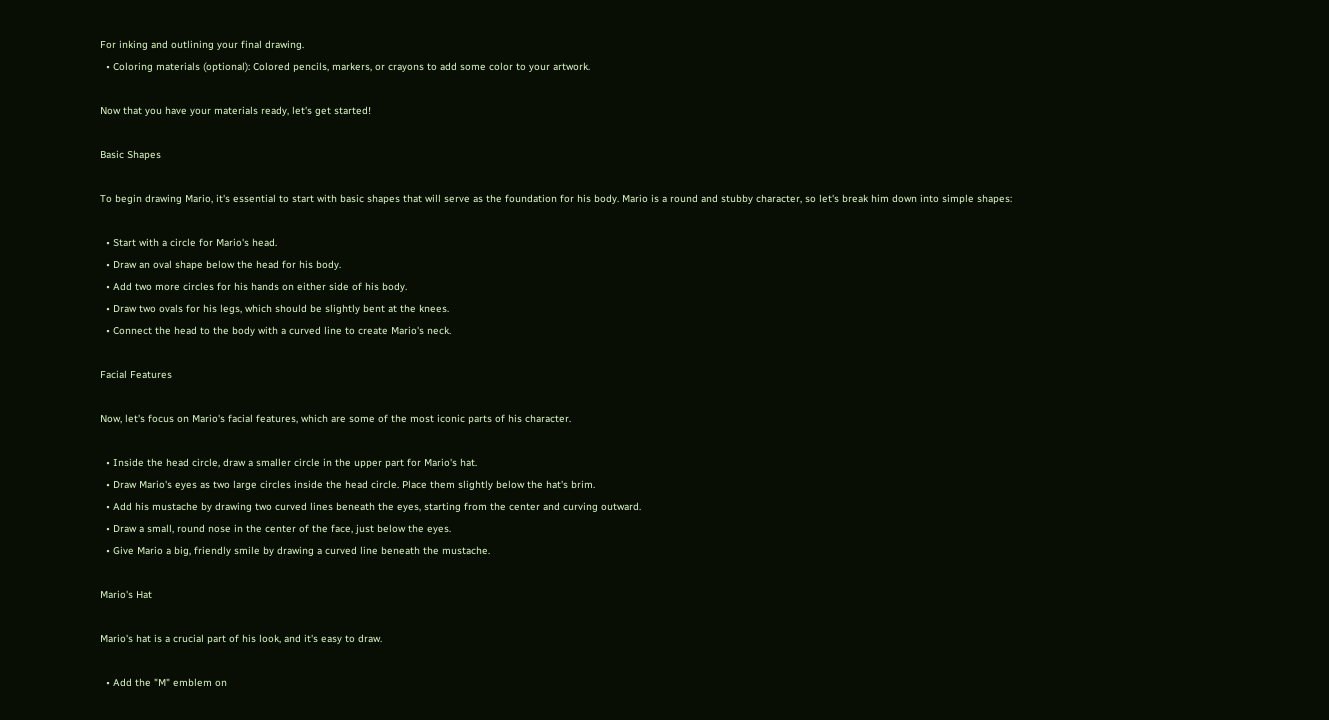For inking and outlining your final drawing.
  • Coloring materials (optional): Colored pencils, markers, or crayons to add some color to your artwork.

Now that you have your materials ready, let's get started!

Basic Shapes

To begin drawing Mario, it's essential to start with basic shapes that will serve as the foundation for his body. Mario is a round and stubby character, so let's break him down into simple shapes:

  • Start with a circle for Mario's head.
  • Draw an oval shape below the head for his body.
  • Add two more circles for his hands on either side of his body.
  • Draw two ovals for his legs, which should be slightly bent at the knees.
  • Connect the head to the body with a curved line to create Mario's neck.

Facial Features

Now, let's focus on Mario's facial features, which are some of the most iconic parts of his character.

  • Inside the head circle, draw a smaller circle in the upper part for Mario's hat.
  • Draw Mario's eyes as two large circles inside the head circle. Place them slightly below the hat's brim.
  • Add his mustache by drawing two curved lines beneath the eyes, starting from the center and curving outward.
  • Draw a small, round nose in the center of the face, just below the eyes.
  • Give Mario a big, friendly smile by drawing a curved line beneath the mustache.

Mario's Hat

Mario's hat is a crucial part of his look, and it's easy to draw.

  • Add the "M" emblem on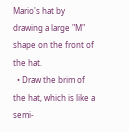Mario's hat by drawing a large "M" shape on the front of the hat.
  • Draw the brim of the hat, which is like a semi-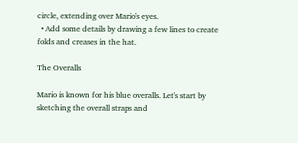circle, extending over Mario's eyes.
  • Add some details by drawing a few lines to create folds and creases in the hat.

The Overalls

Mario is known for his blue overalls. Let's start by sketching the overall straps and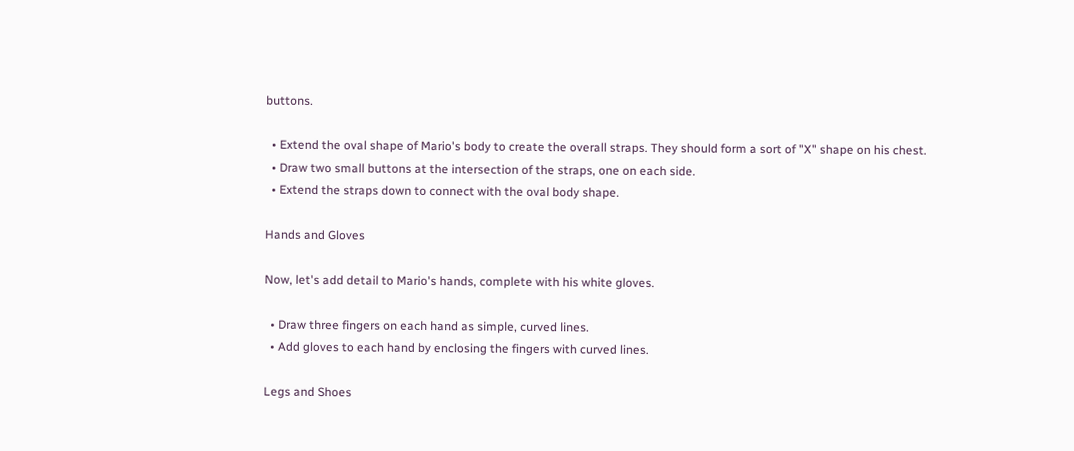buttons.

  • Extend the oval shape of Mario's body to create the overall straps. They should form a sort of "X" shape on his chest.
  • Draw two small buttons at the intersection of the straps, one on each side.
  • Extend the straps down to connect with the oval body shape.

Hands and Gloves

Now, let's add detail to Mario's hands, complete with his white gloves.

  • Draw three fingers on each hand as simple, curved lines.
  • Add gloves to each hand by enclosing the fingers with curved lines.

Legs and Shoes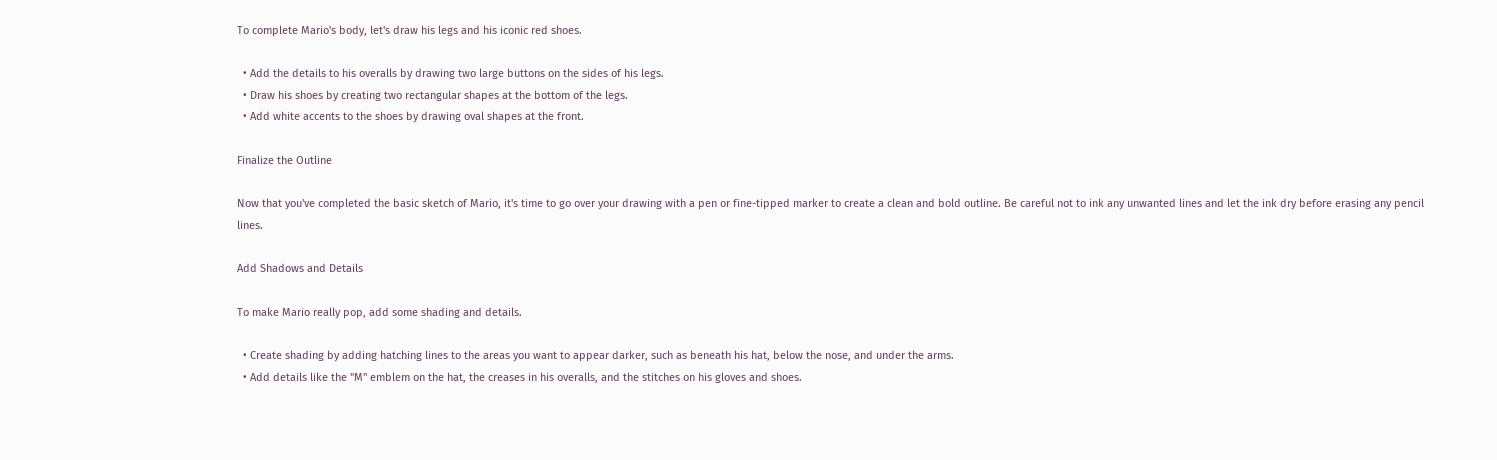To complete Mario's body, let's draw his legs and his iconic red shoes.

  • Add the details to his overalls by drawing two large buttons on the sides of his legs.
  • Draw his shoes by creating two rectangular shapes at the bottom of the legs.
  • Add white accents to the shoes by drawing oval shapes at the front.

Finalize the Outline

Now that you've completed the basic sketch of Mario, it's time to go over your drawing with a pen or fine-tipped marker to create a clean and bold outline. Be careful not to ink any unwanted lines and let the ink dry before erasing any pencil lines.

Add Shadows and Details

To make Mario really pop, add some shading and details.

  • Create shading by adding hatching lines to the areas you want to appear darker, such as beneath his hat, below the nose, and under the arms.
  • Add details like the "M" emblem on the hat, the creases in his overalls, and the stitches on his gloves and shoes.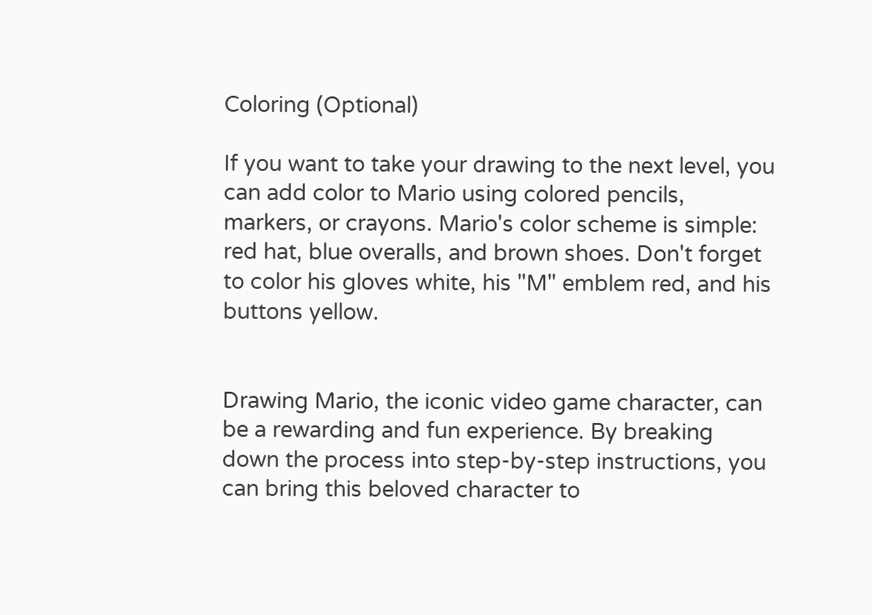Coloring (Optional)

If you want to take your drawing to the next level, you can add color to Mario using colored pencils, markers, or crayons. Mario's color scheme is simple: red hat, blue overalls, and brown shoes. Don't forget to color his gloves white, his "M" emblem red, and his buttons yellow.


Drawing Mario, the iconic video game character, can be a rewarding and fun experience. By breaking down the process into step-by-step instructions, you can bring this beloved character to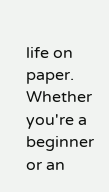life on paper. Whether you're a beginner or an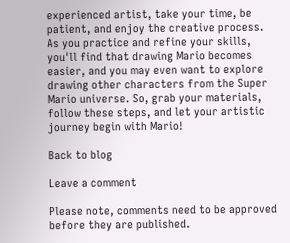experienced artist, take your time, be patient, and enjoy the creative process. As you practice and refine your skills, you'll find that drawing Mario becomes easier, and you may even want to explore drawing other characters from the Super Mario universe. So, grab your materials, follow these steps, and let your artistic journey begin with Mario!

Back to blog

Leave a comment

Please note, comments need to be approved before they are published.